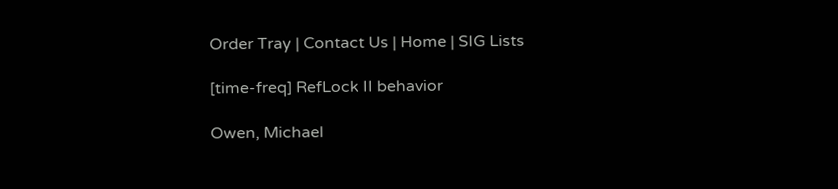Order Tray | Contact Us | Home | SIG Lists

[time-freq] RefLock II behavior

Owen, Michael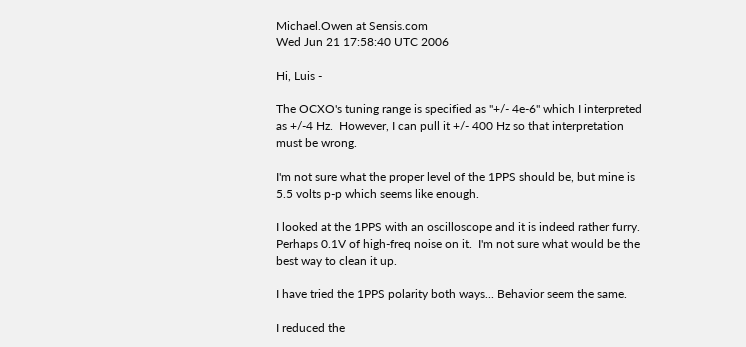Michael.Owen at Sensis.com
Wed Jun 21 17:58:40 UTC 2006

Hi, Luis -

The OCXO's tuning range is specified as "+/- 4e-6" which I interpreted
as +/-4 Hz.  However, I can pull it +/- 400 Hz so that interpretation
must be wrong.

I'm not sure what the proper level of the 1PPS should be, but mine is
5.5 volts p-p which seems like enough.

I looked at the 1PPS with an oscilloscope and it is indeed rather furry.
Perhaps 0.1V of high-freq noise on it.  I'm not sure what would be the
best way to clean it up.

I have tried the 1PPS polarity both ways... Behavior seem the same.

I reduced the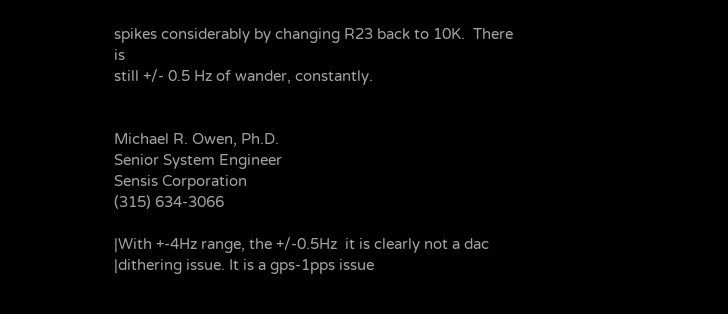spikes considerably by changing R23 back to 10K.  There is
still +/- 0.5 Hz of wander, constantly.


Michael R. Owen, Ph.D.
Senior System Engineer
Sensis Corporation
(315) 634-3066

|With +-4Hz range, the +/-0.5Hz  it is clearly not a dac
|dithering issue. It is a gps-1pps issue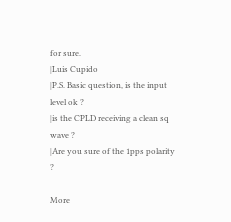for sure.
|Luis Cupido
|P.S. Basic question, is the input level ok ?
|is the CPLD receiving a clean sq wave ?
|Are you sure of the 1pps polarity ?

More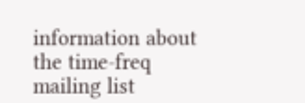information about the time-freq mailing list